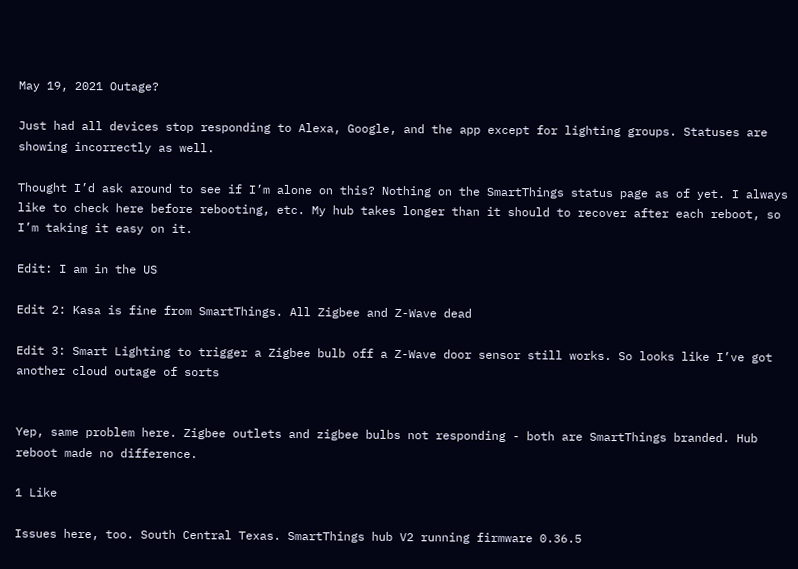May 19, 2021 Outage?

Just had all devices stop responding to Alexa, Google, and the app except for lighting groups. Statuses are showing incorrectly as well.

Thought I’d ask around to see if I’m alone on this? Nothing on the SmartThings status page as of yet. I always like to check here before rebooting, etc. My hub takes longer than it should to recover after each reboot, so I’m taking it easy on it.

Edit: I am in the US

Edit 2: Kasa is fine from SmartThings. All Zigbee and Z-Wave dead

Edit 3: Smart Lighting to trigger a Zigbee bulb off a Z-Wave door sensor still works. So looks like I’ve got another cloud outage of sorts


Yep, same problem here. Zigbee outlets and zigbee bulbs not responding - both are SmartThings branded. Hub reboot made no difference.

1 Like

Issues here, too. South Central Texas. SmartThings hub V2 running firmware 0.36.5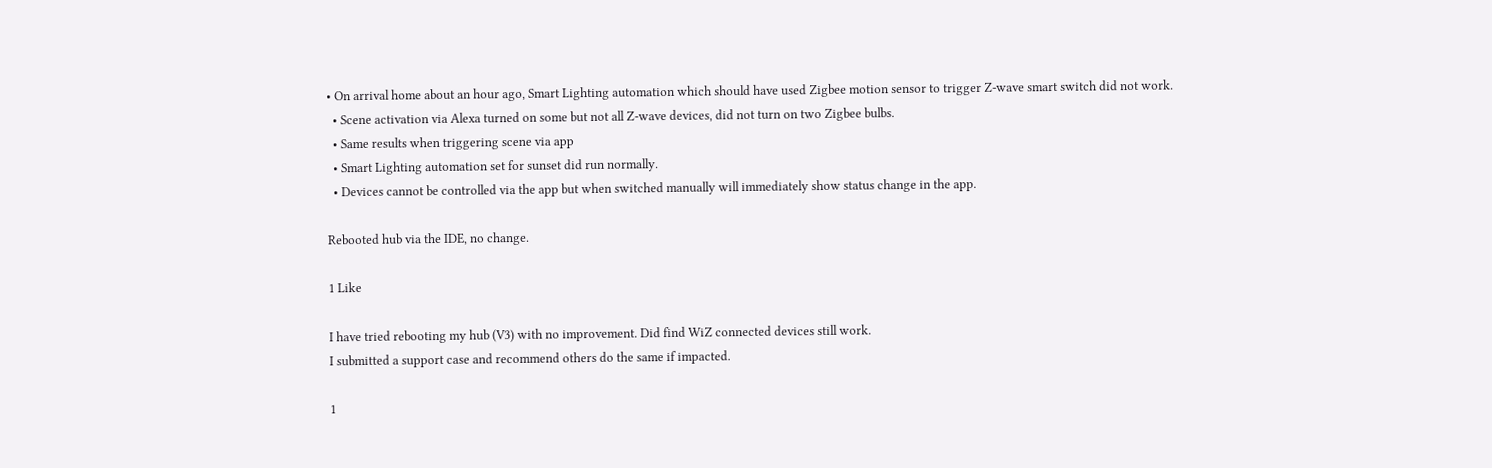• On arrival home about an hour ago, Smart Lighting automation which should have used Zigbee motion sensor to trigger Z-wave smart switch did not work.
  • Scene activation via Alexa turned on some but not all Z-wave devices, did not turn on two Zigbee bulbs.
  • Same results when triggering scene via app
  • Smart Lighting automation set for sunset did run normally.
  • Devices cannot be controlled via the app but when switched manually will immediately show status change in the app.

Rebooted hub via the IDE, no change.

1 Like

I have tried rebooting my hub (V3) with no improvement. Did find WiZ connected devices still work.
I submitted a support case and recommend others do the same if impacted.

1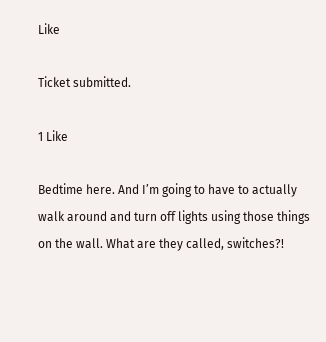Like

Ticket submitted.

1 Like

Bedtime here. And I’m going to have to actually walk around and turn off lights using those things on the wall. What are they called, switches?!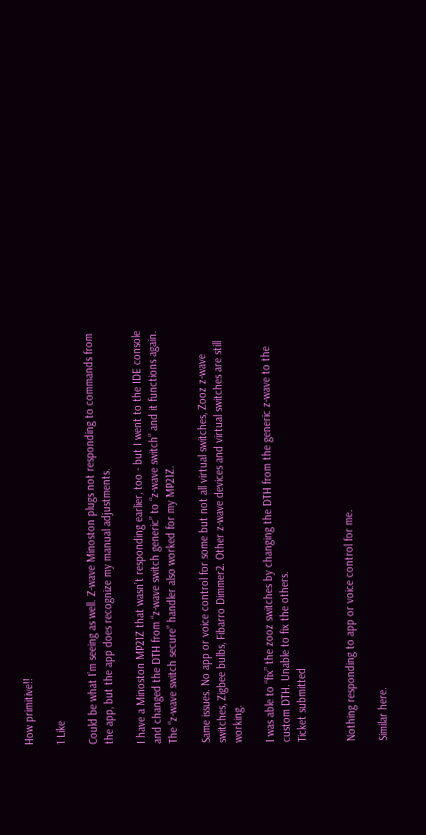How primitive!!

1 Like

Could be what I’m seeing as well. Z-wave Minoston plugs not responding to commands from the app, but the app does recognize my manual adjustments.

I have a Minoston MP21Z that wasn’t responding earlier, too - but I went to the IDE console and changed the DTH from “z-wave switch generic” to “z-wave switch” and it functions again. The “z-wave switch secure” handler also worked for my MP21Z.

Same issues. No app or voice control for some but not all virtual switches, Zooz z-wave switches, Zigbee bulbs, Fibarro Dimmer2. Other z-wave devices and virtual switches are still working.

I was able to “fix” the zooz switches by changing the DTH from the generic z-wave to the custom DTH. Unable to fix the others.
Ticket submitted


Nothing responding to app or voice control for me.

Similar here.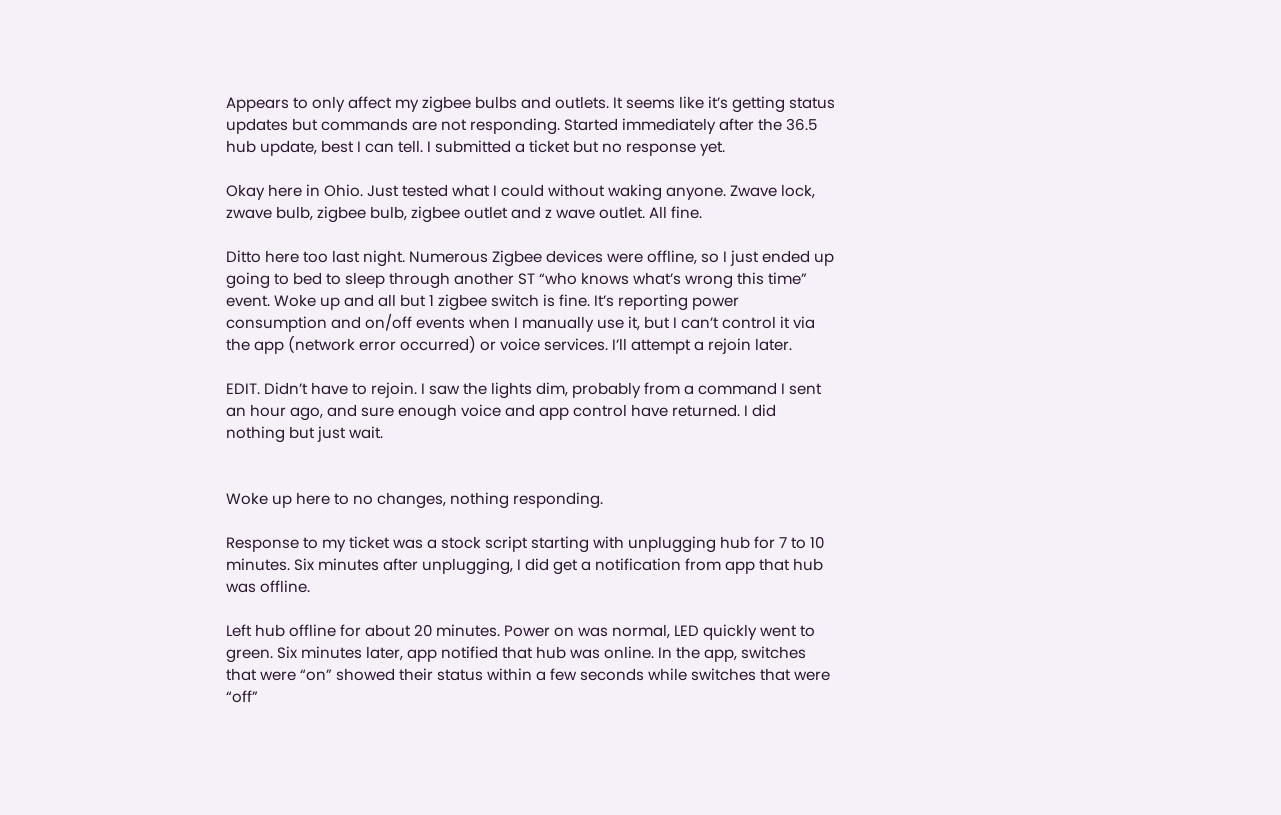Appears to only affect my zigbee bulbs and outlets. It seems like it’s getting status updates but commands are not responding. Started immediately after the 36.5 hub update, best I can tell. I submitted a ticket but no response yet.

Okay here in Ohio. Just tested what I could without waking anyone. Zwave lock, zwave bulb, zigbee bulb, zigbee outlet and z wave outlet. All fine.

Ditto here too last night. Numerous Zigbee devices were offline, so I just ended up going to bed to sleep through another ST “who knows what’s wrong this time” event. Woke up and all but 1 zigbee switch is fine. It’s reporting power consumption and on/off events when I manually use it, but I can’t control it via the app (network error occurred) or voice services. I’ll attempt a rejoin later.

EDIT. Didn’t have to rejoin. I saw the lights dim, probably from a command I sent an hour ago, and sure enough voice and app control have returned. I did nothing but just wait.


Woke up here to no changes, nothing responding.

Response to my ticket was a stock script starting with unplugging hub for 7 to 10 minutes. Six minutes after unplugging, I did get a notification from app that hub was offline.

Left hub offline for about 20 minutes. Power on was normal, LED quickly went to green. Six minutes later, app notified that hub was online. In the app, switches that were “on” showed their status within a few seconds while switches that were “off”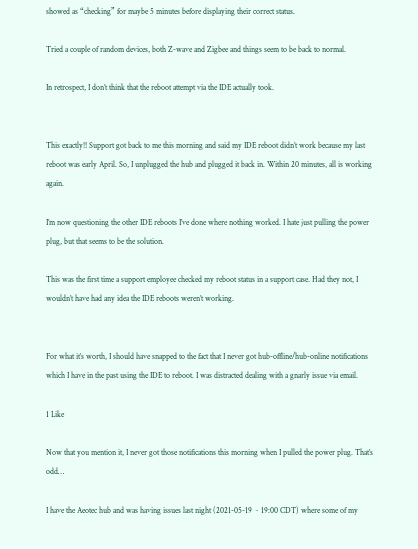showed as “checking” for maybe 5 minutes before displaying their correct status.

Tried a couple of random devices, both Z-wave and Zigbee and things seem to be back to normal.

In retrospect, I don’t think that the reboot attempt via the IDE actually took.


This exactly!! Support got back to me this morning and said my IDE reboot didn’t work because my last reboot was early April. So, I unplugged the hub and plugged it back in. Within 20 minutes, all is working again.

I’m now questioning the other IDE reboots I’ve done where nothing worked. I hate just pulling the power plug, but that seems to be the solution.

This was the first time a support employee checked my reboot status in a support case. Had they not, I wouldn’t have had any idea the IDE reboots weren’t working.


For what it’s worth, I should have snapped to the fact that I never got hub-offline/hub-online notifications which I have in the past using the IDE to reboot. I was distracted dealing with a gnarly issue via email.

1 Like

Now that you mention it, I never got those notifications this morning when I pulled the power plug. That’s odd…

I have the Aeotec hub and was having issues last night (2021-05-19 ~ 19:00 CDT) where some of my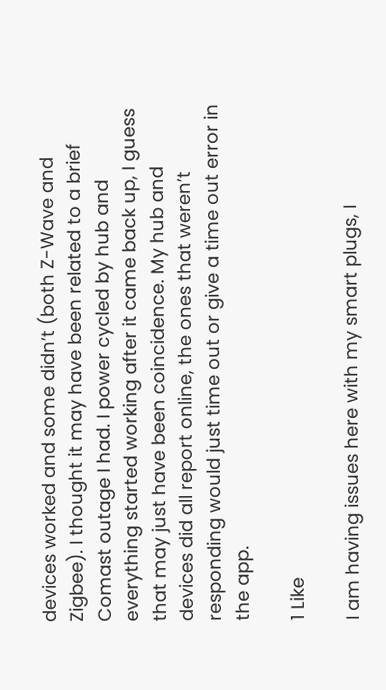devices worked and some didn’t (both Z-Wave and Zigbee). I thought it may have been related to a brief Comast outage I had. I power cycled by hub and everything started working after it came back up, I guess that may just have been coincidence. My hub and devices did all report online, the ones that weren’t responding would just time out or give a time out error in the app.

1 Like

I am having issues here with my smart plugs, I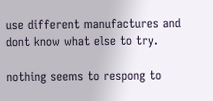use different manufactures and dont know what else to try.

nothing seems to respong to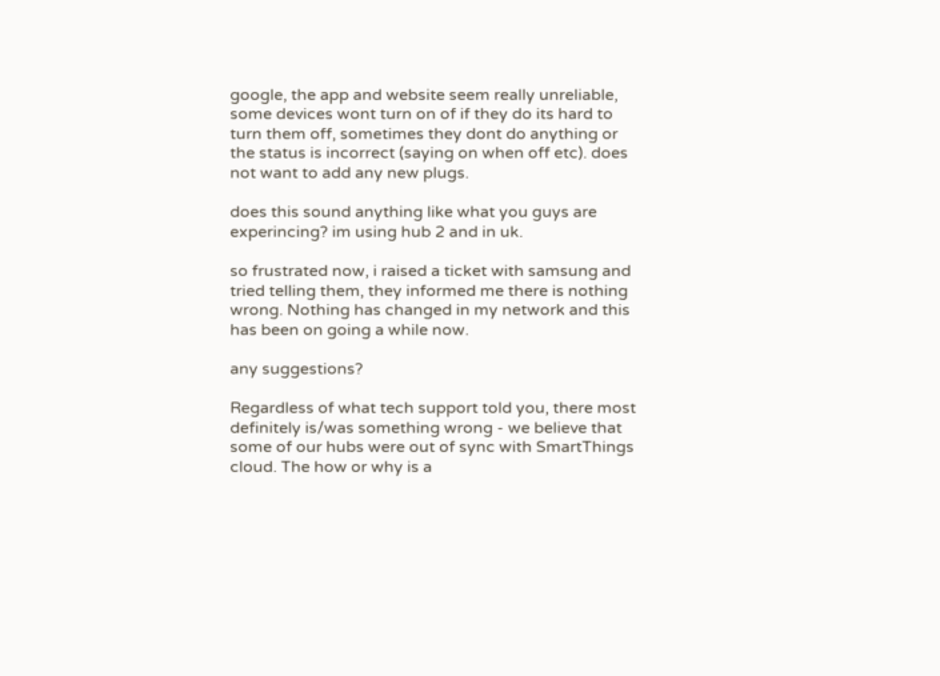google, the app and website seem really unreliable, some devices wont turn on of if they do its hard to turn them off, sometimes they dont do anything or the status is incorrect (saying on when off etc). does not want to add any new plugs.

does this sound anything like what you guys are experincing? im using hub 2 and in uk.

so frustrated now, i raised a ticket with samsung and tried telling them, they informed me there is nothing wrong. Nothing has changed in my network and this has been on going a while now.

any suggestions?

Regardless of what tech support told you, there most definitely is/was something wrong - we believe that some of our hubs were out of sync with SmartThings cloud. The how or why is a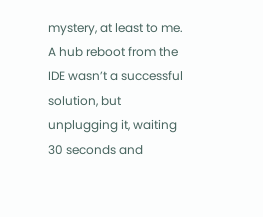mystery, at least to me. A hub reboot from the IDE wasn’t a successful solution, but unplugging it, waiting 30 seconds and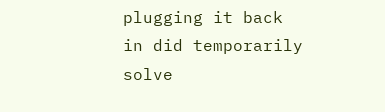plugging it back in did temporarily solve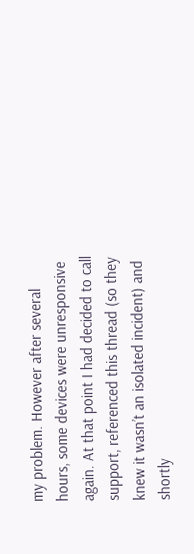my problem. However after several hours, some devices were unresponsive again. At that point I had decided to call support, referenced this thread (so they knew it wasn’t an isolated incident) and shortly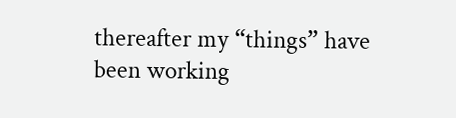thereafter my “things” have been working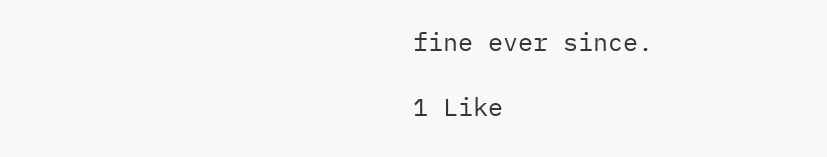fine ever since.

1 Like